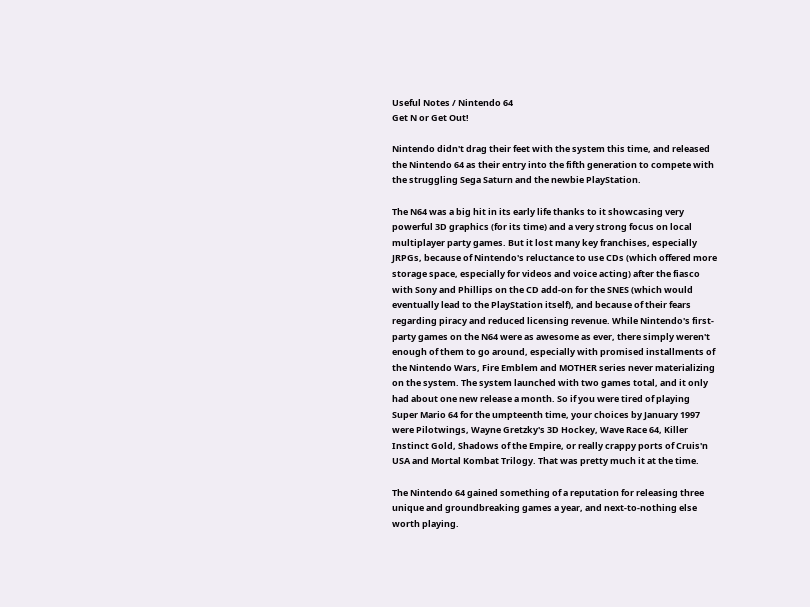Useful Notes / Nintendo 64
Get N or Get Out!

Nintendo didn't drag their feet with the system this time, and released the Nintendo 64 as their entry into the fifth generation to compete with the struggling Sega Saturn and the newbie PlayStation.

The N64 was a big hit in its early life thanks to it showcasing very powerful 3D graphics (for its time) and a very strong focus on local multiplayer party games. But it lost many key franchises, especially JRPGs, because of Nintendo's reluctance to use CDs (which offered more storage space, especially for videos and voice acting) after the fiasco with Sony and Phillips on the CD add-on for the SNES (which would eventually lead to the PlayStation itself), and because of their fears regarding piracy and reduced licensing revenue. While Nintendo's first-party games on the N64 were as awesome as ever, there simply weren't enough of them to go around, especially with promised installments of the Nintendo Wars, Fire Emblem and MOTHER series never materializing on the system. The system launched with two games total, and it only had about one new release a month. So if you were tired of playing Super Mario 64 for the umpteenth time, your choices by January 1997 were Pilotwings, Wayne Gretzky's 3D Hockey, Wave Race 64, Killer Instinct Gold, Shadows of the Empire, or really crappy ports of Cruis'n USA and Mortal Kombat Trilogy. That was pretty much it at the time.

The Nintendo 64 gained something of a reputation for releasing three unique and groundbreaking games a year, and next-to-nothing else worth playing.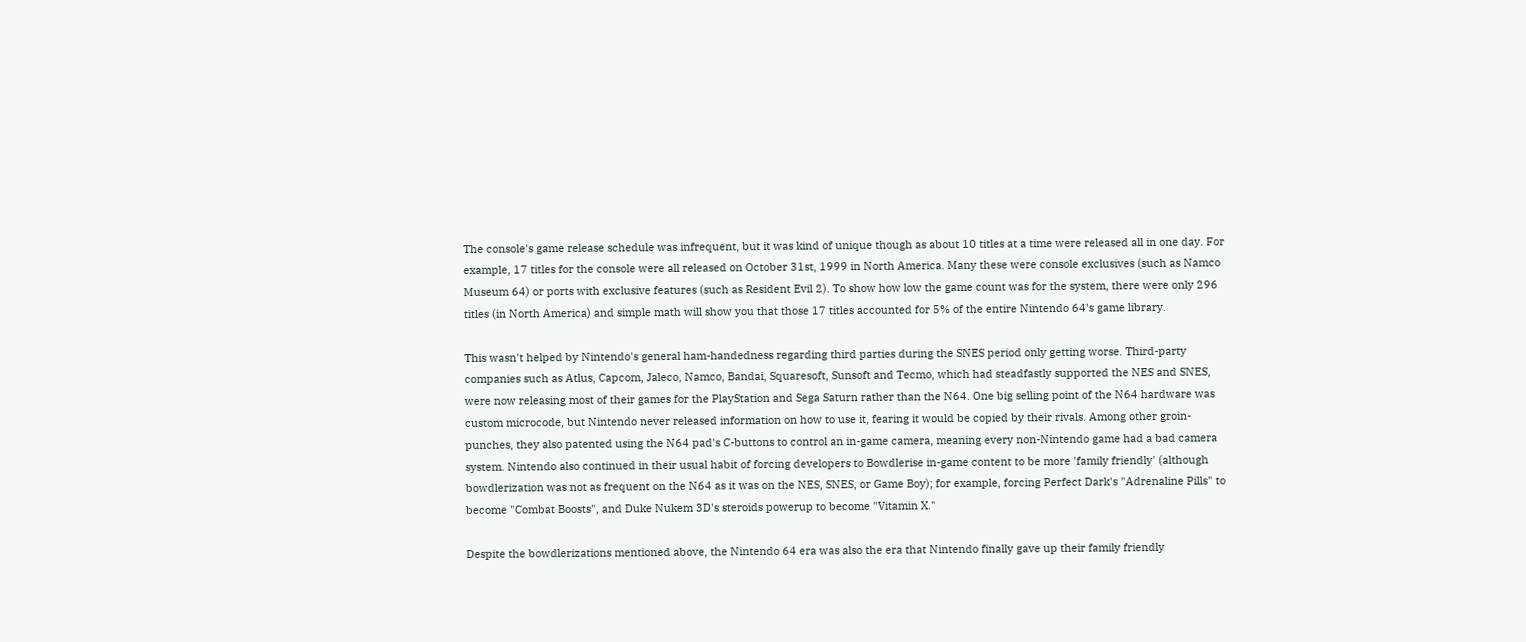The console's game release schedule was infrequent, but it was kind of unique though as about 10 titles at a time were released all in one day. For example, 17 titles for the console were all released on October 31st, 1999 in North America. Many these were console exclusives (such as Namco Museum 64) or ports with exclusive features (such as Resident Evil 2). To show how low the game count was for the system, there were only 296 titles (in North America) and simple math will show you that those 17 titles accounted for 5% of the entire Nintendo 64's game library.

This wasn't helped by Nintendo's general ham-handedness regarding third parties during the SNES period only getting worse. Third-party companies such as Atlus, Capcom, Jaleco, Namco, Bandai, Squaresoft, Sunsoft and Tecmo, which had steadfastly supported the NES and SNES, were now releasing most of their games for the PlayStation and Sega Saturn rather than the N64. One big selling point of the N64 hardware was custom microcode, but Nintendo never released information on how to use it, fearing it would be copied by their rivals. Among other groin-punches, they also patented using the N64 pad's C-buttons to control an in-game camera, meaning every non-Nintendo game had a bad camera system. Nintendo also continued in their usual habit of forcing developers to Bowdlerise in-game content to be more 'family friendly' (although bowdlerization was not as frequent on the N64 as it was on the NES, SNES, or Game Boy); for example, forcing Perfect Dark's "Adrenaline Pills" to become "Combat Boosts", and Duke Nukem 3D's steroids powerup to become "Vitamin X."

Despite the bowdlerizations mentioned above, the Nintendo 64 era was also the era that Nintendo finally gave up their family friendly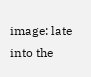image: late into the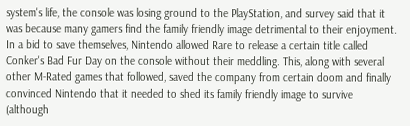system's life, the console was losing ground to the PlayStation, and survey said that it was because many gamers find the family friendly image detrimental to their enjoyment. In a bid to save themselves, Nintendo allowed Rare to release a certain title called Conker's Bad Fur Day on the console without their meddling. This, along with several other M-Rated games that followed, saved the company from certain doom and finally convinced Nintendo that it needed to shed its family friendly image to survive (although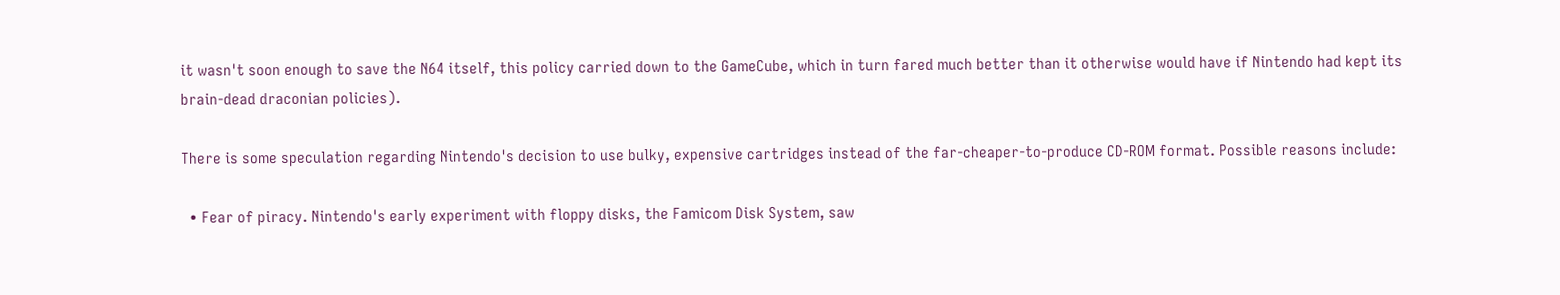it wasn't soon enough to save the N64 itself, this policy carried down to the GameCube, which in turn fared much better than it otherwise would have if Nintendo had kept its brain-dead draconian policies).

There is some speculation regarding Nintendo's decision to use bulky, expensive cartridges instead of the far-cheaper-to-produce CD-ROM format. Possible reasons include:

  • Fear of piracy. Nintendo's early experiment with floppy disks, the Famicom Disk System, saw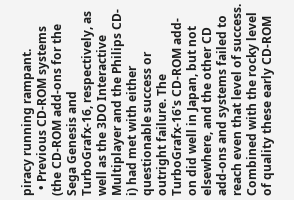piracy running rampant.
  • Previous CD-ROM systems (the CD-ROM add-ons for the Sega Genesis and TurboGrafx-16, respectively, as well as the 3DO Interactive Multiplayer and the Philips CD-i) had met with either questionable success or outright failure. The TurboGrafx-16's CD-ROM add-on did well in Japan, but not elsewhere, and the other CD add-ons and systems failed to reach even that level of success. Combined with the rocky level of quality these early CD-ROM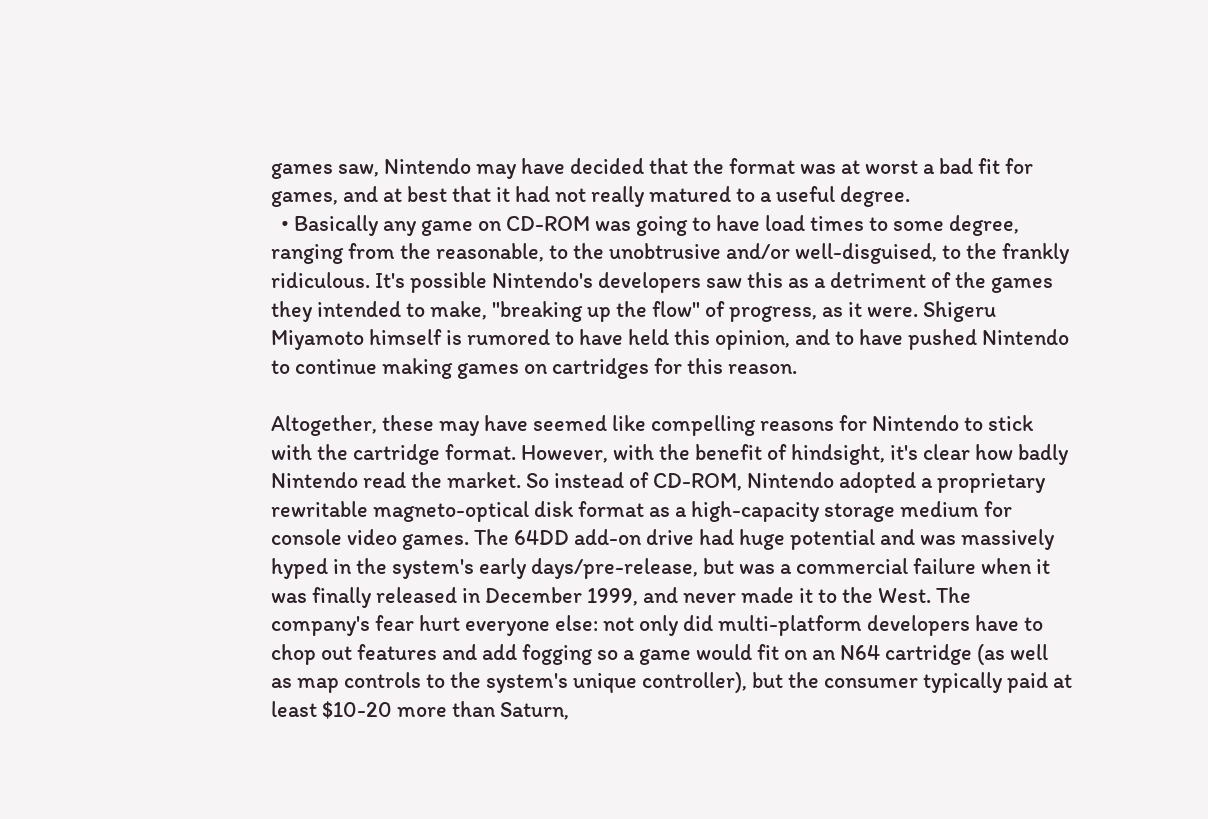games saw, Nintendo may have decided that the format was at worst a bad fit for games, and at best that it had not really matured to a useful degree.
  • Basically any game on CD-ROM was going to have load times to some degree, ranging from the reasonable, to the unobtrusive and/or well-disguised, to the frankly ridiculous. It's possible Nintendo's developers saw this as a detriment of the games they intended to make, "breaking up the flow" of progress, as it were. Shigeru Miyamoto himself is rumored to have held this opinion, and to have pushed Nintendo to continue making games on cartridges for this reason.

Altogether, these may have seemed like compelling reasons for Nintendo to stick with the cartridge format. However, with the benefit of hindsight, it's clear how badly Nintendo read the market. So instead of CD-ROM, Nintendo adopted a proprietary rewritable magneto-optical disk format as a high-capacity storage medium for console video games. The 64DD add-on drive had huge potential and was massively hyped in the system's early days/pre-release, but was a commercial failure when it was finally released in December 1999, and never made it to the West. The company's fear hurt everyone else: not only did multi-platform developers have to chop out features and add fogging so a game would fit on an N64 cartridge (as well as map controls to the system's unique controller), but the consumer typically paid at least $10-20 more than Saturn,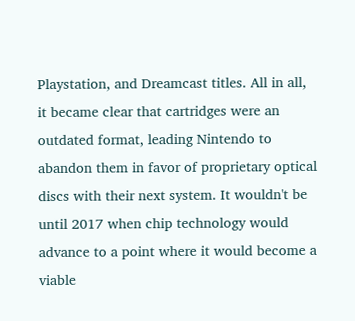Playstation, and Dreamcast titles. All in all, it became clear that cartridges were an outdated format, leading Nintendo to abandon them in favor of proprietary optical discs with their next system. It wouldn't be until 2017 when chip technology would advance to a point where it would become a viable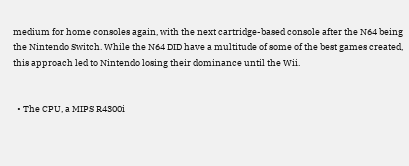medium for home consoles again, with the next cartridge-based console after the N64 being the Nintendo Switch. While the N64 DID have a multitude of some of the best games created, this approach led to Nintendo losing their dominance until the Wii.


  • The CPU, a MIPS R4300i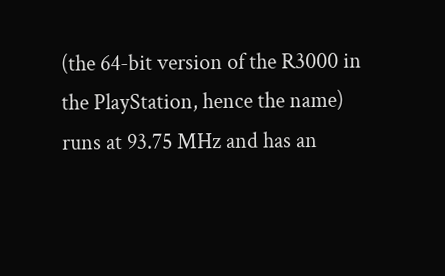(the 64-bit version of the R3000 in the PlayStation, hence the name) runs at 93.75 MHz and has an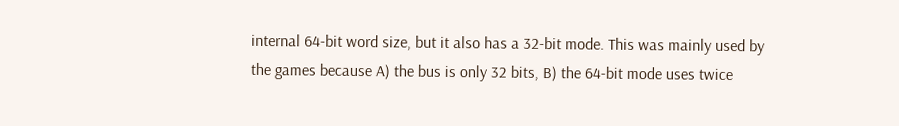internal 64-bit word size, but it also has a 32-bit mode. This was mainly used by the games because A) the bus is only 32 bits, B) the 64-bit mode uses twice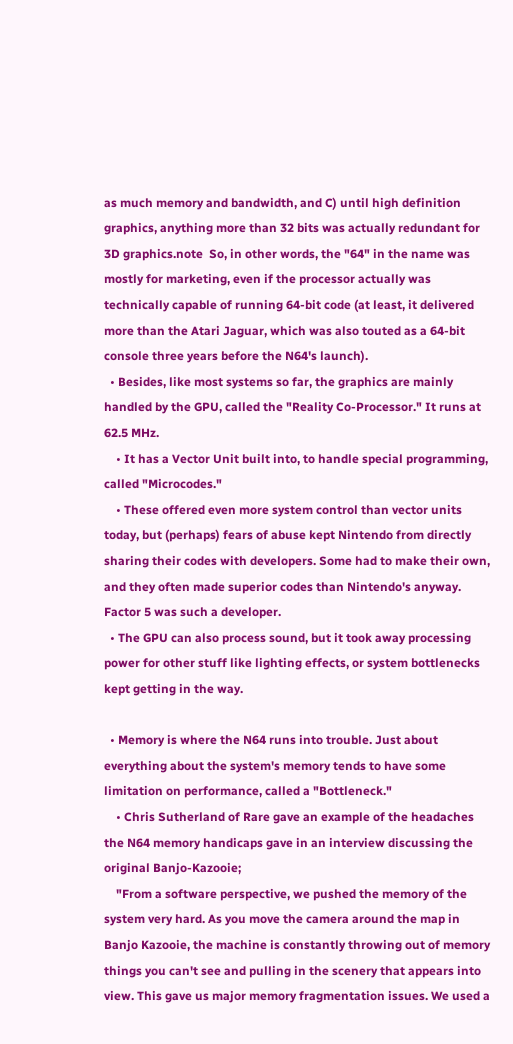as much memory and bandwidth, and C) until high definition graphics, anything more than 32 bits was actually redundant for 3D graphics.note  So, in other words, the "64" in the name was mostly for marketing, even if the processor actually was technically capable of running 64-bit code (at least, it delivered more than the Atari Jaguar, which was also touted as a 64-bit console three years before the N64's launch).
  • Besides, like most systems so far, the graphics are mainly handled by the GPU, called the "Reality Co-Processor." It runs at 62.5 MHz.
    • It has a Vector Unit built into, to handle special programming, called "Microcodes."
    • These offered even more system control than vector units today, but (perhaps) fears of abuse kept Nintendo from directly sharing their codes with developers. Some had to make their own, and they often made superior codes than Nintendo's anyway. Factor 5 was such a developer.
  • The GPU can also process sound, but it took away processing power for other stuff like lighting effects, or system bottlenecks kept getting in the way.

  • Memory is where the N64 runs into trouble. Just about everything about the system's memory tends to have some limitation on performance, called a "Bottleneck."
    • Chris Sutherland of Rare gave an example of the headaches the N64 memory handicaps gave in an interview discussing the original Banjo-Kazooie;
    "From a software perspective, we pushed the memory of the system very hard. As you move the camera around the map in Banjo Kazooie, the machine is constantly throwing out of memory things you can't see and pulling in the scenery that appears into view. This gave us major memory fragmentation issues. We used a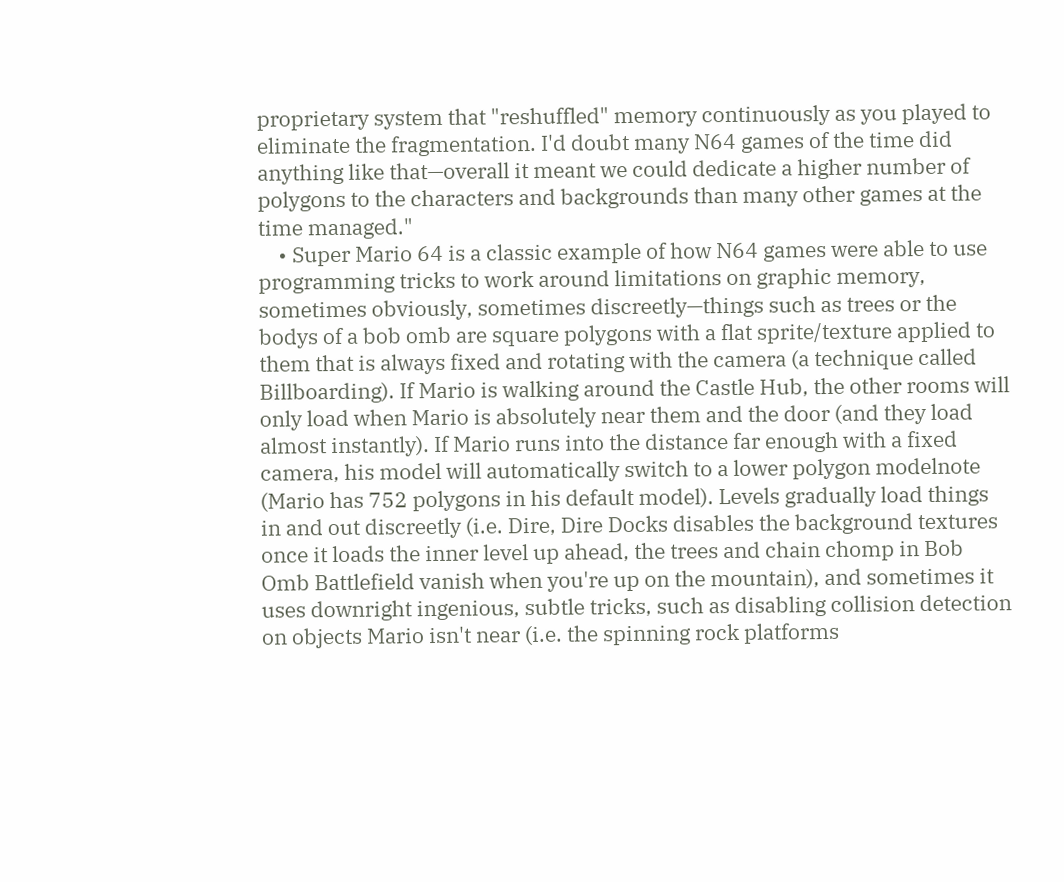proprietary system that "reshuffled" memory continuously as you played to eliminate the fragmentation. I'd doubt many N64 games of the time did anything like that—overall it meant we could dedicate a higher number of polygons to the characters and backgrounds than many other games at the time managed."
    • Super Mario 64 is a classic example of how N64 games were able to use programming tricks to work around limitations on graphic memory, sometimes obviously, sometimes discreetly—things such as trees or the bodys of a bob omb are square polygons with a flat sprite/texture applied to them that is always fixed and rotating with the camera (a technique called Billboarding). If Mario is walking around the Castle Hub, the other rooms will only load when Mario is absolutely near them and the door (and they load almost instantly). If Mario runs into the distance far enough with a fixed camera, his model will automatically switch to a lower polygon modelnote  (Mario has 752 polygons in his default model). Levels gradually load things in and out discreetly (i.e. Dire, Dire Docks disables the background textures once it loads the inner level up ahead, the trees and chain chomp in Bob Omb Battlefield vanish when you're up on the mountain), and sometimes it uses downright ingenious, subtle tricks, such as disabling collision detection on objects Mario isn't near (i.e. the spinning rock platforms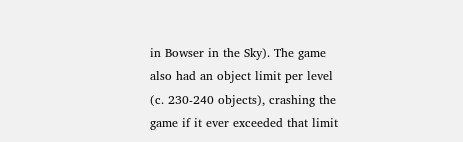in Bowser in the Sky). The game also had an object limit per level (c. 230-240 objects), crashing the game if it ever exceeded that limit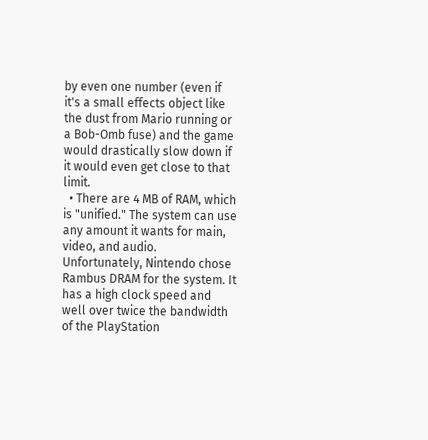by even one number (even if it's a small effects object like the dust from Mario running or a Bob-Omb fuse) and the game would drastically slow down if it would even get close to that limit.
  • There are 4 MB of RAM, which is "unified." The system can use any amount it wants for main, video, and audio. Unfortunately, Nintendo chose Rambus DRAM for the system. It has a high clock speed and well over twice the bandwidth of the PlayStation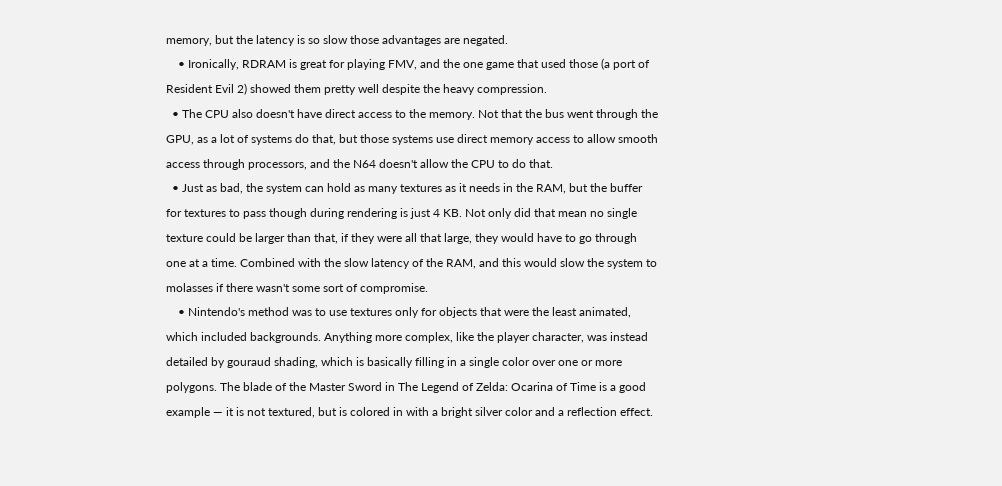memory, but the latency is so slow those advantages are negated.
    • Ironically, RDRAM is great for playing FMV, and the one game that used those (a port of Resident Evil 2) showed them pretty well despite the heavy compression.
  • The CPU also doesn't have direct access to the memory. Not that the bus went through the GPU, as a lot of systems do that, but those systems use direct memory access to allow smooth access through processors, and the N64 doesn't allow the CPU to do that.
  • Just as bad, the system can hold as many textures as it needs in the RAM, but the buffer for textures to pass though during rendering is just 4 KB. Not only did that mean no single texture could be larger than that, if they were all that large, they would have to go through one at a time. Combined with the slow latency of the RAM, and this would slow the system to molasses if there wasn't some sort of compromise.
    • Nintendo's method was to use textures only for objects that were the least animated, which included backgrounds. Anything more complex, like the player character, was instead detailed by gouraud shading, which is basically filling in a single color over one or more polygons. The blade of the Master Sword in The Legend of Zelda: Ocarina of Time is a good example — it is not textured, but is colored in with a bright silver color and a reflection effect.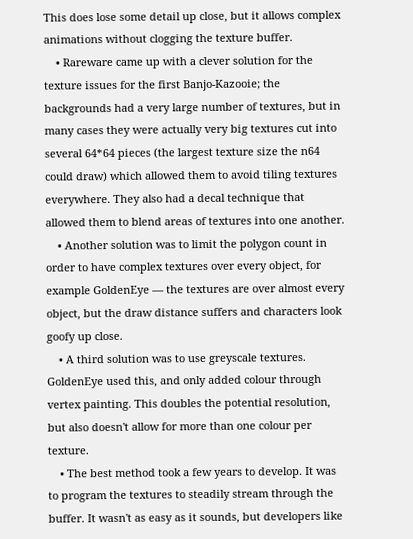This does lose some detail up close, but it allows complex animations without clogging the texture buffer.
    • Rareware came up with a clever solution for the texture issues for the first Banjo-Kazooie; the backgrounds had a very large number of textures, but in many cases they were actually very big textures cut into several 64*64 pieces (the largest texture size the n64 could draw) which allowed them to avoid tiling textures everywhere. They also had a decal technique that allowed them to blend areas of textures into one another.
    • Another solution was to limit the polygon count in order to have complex textures over every object, for example GoldenEye — the textures are over almost every object, but the draw distance suffers and characters look goofy up close.
    • A third solution was to use greyscale textures. GoldenEye used this, and only added colour through vertex painting. This doubles the potential resolution, but also doesn't allow for more than one colour per texture.
    • The best method took a few years to develop. It was to program the textures to steadily stream through the buffer. It wasn't as easy as it sounds, but developers like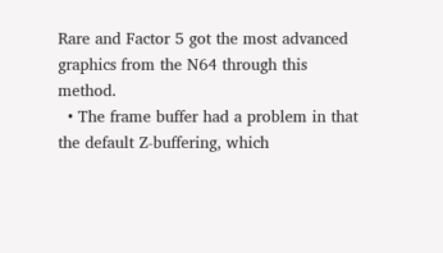Rare and Factor 5 got the most advanced graphics from the N64 through this method.
  • The frame buffer had a problem in that the default Z-buffering, which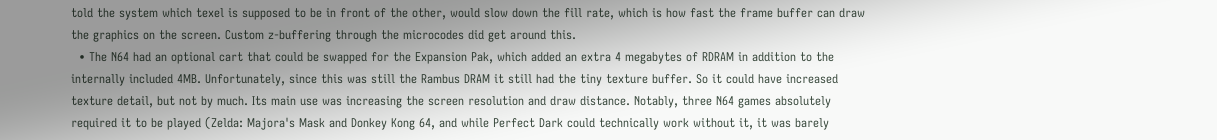told the system which texel is supposed to be in front of the other, would slow down the fill rate, which is how fast the frame buffer can draw the graphics on the screen. Custom z-buffering through the microcodes did get around this.
  • The N64 had an optional cart that could be swapped for the Expansion Pak, which added an extra 4 megabytes of RDRAM in addition to the internally included 4MB. Unfortunately, since this was still the Rambus DRAM it still had the tiny texture buffer. So it could have increased texture detail, but not by much. Its main use was increasing the screen resolution and draw distance. Notably, three N64 games absolutely required it to be played (Zelda: Majora's Mask and Donkey Kong 64, and while Perfect Dark could technically work without it, it was barely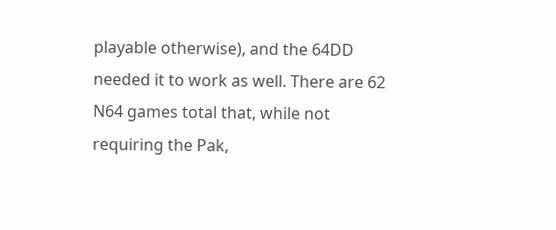playable otherwise), and the 64DD needed it to work as well. There are 62 N64 games total that, while not requiring the Pak,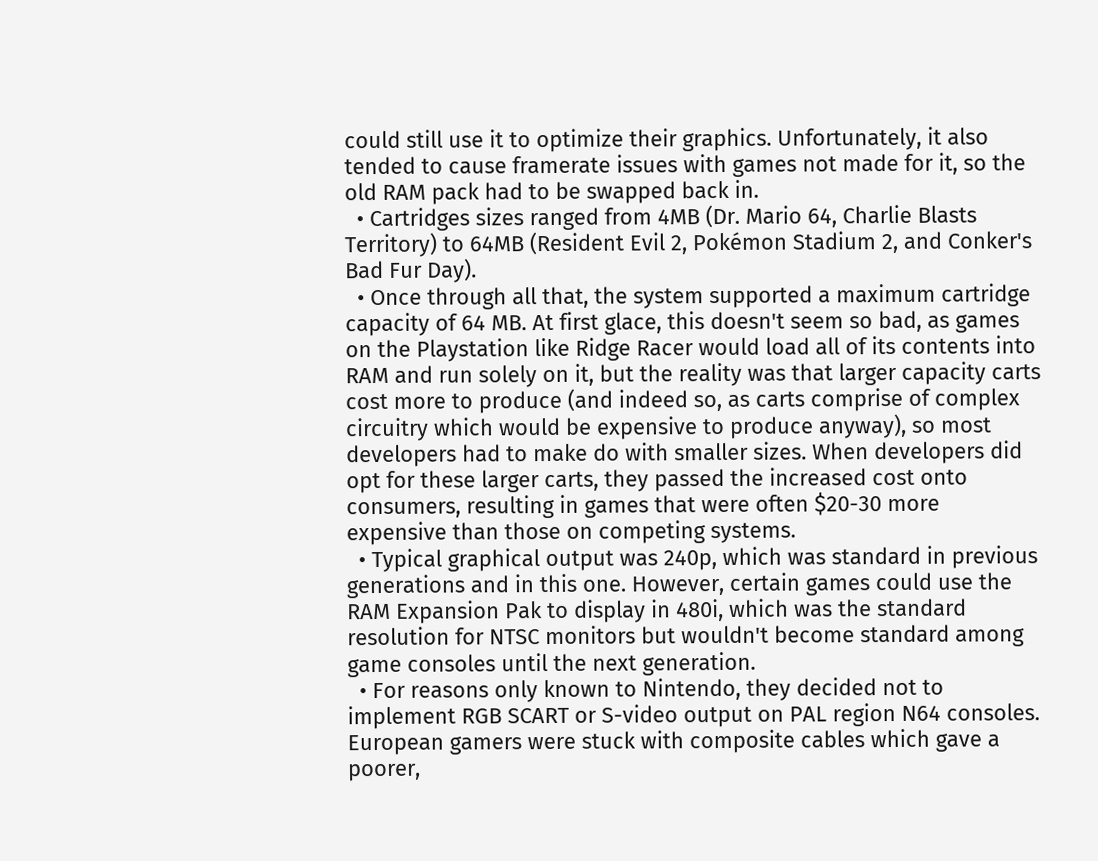could still use it to optimize their graphics. Unfortunately, it also tended to cause framerate issues with games not made for it, so the old RAM pack had to be swapped back in.
  • Cartridges sizes ranged from 4MB (Dr. Mario 64, Charlie Blasts Territory) to 64MB (Resident Evil 2, Pokémon Stadium 2, and Conker's Bad Fur Day).
  • Once through all that, the system supported a maximum cartridge capacity of 64 MB. At first glace, this doesn't seem so bad, as games on the Playstation like Ridge Racer would load all of its contents into RAM and run solely on it, but the reality was that larger capacity carts cost more to produce (and indeed so, as carts comprise of complex circuitry which would be expensive to produce anyway), so most developers had to make do with smaller sizes. When developers did opt for these larger carts, they passed the increased cost onto consumers, resulting in games that were often $20-30 more expensive than those on competing systems.
  • Typical graphical output was 240p, which was standard in previous generations and in this one. However, certain games could use the RAM Expansion Pak to display in 480i, which was the standard resolution for NTSC monitors but wouldn't become standard among game consoles until the next generation.
  • For reasons only known to Nintendo, they decided not to implement RGB SCART or S-video output on PAL region N64 consoles. European gamers were stuck with composite cables which gave a poorer,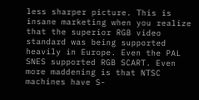less sharper picture. This is insane marketing when you realize that the superior RGB video standard was being supported heavily in Europe. Even the PAL SNES supported RGB SCART. Even more maddening is that NTSC machines have S-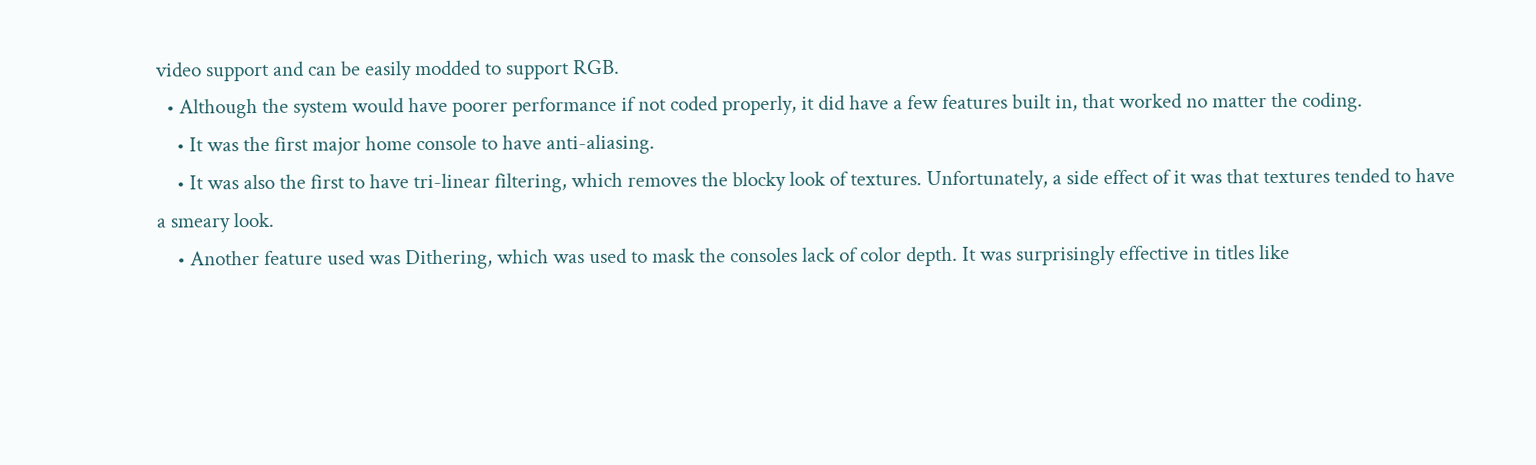video support and can be easily modded to support RGB.
  • Although the system would have poorer performance if not coded properly, it did have a few features built in, that worked no matter the coding.
    • It was the first major home console to have anti-aliasing.
    • It was also the first to have tri-linear filtering, which removes the blocky look of textures. Unfortunately, a side effect of it was that textures tended to have a smeary look.
    • Another feature used was Dithering, which was used to mask the consoles lack of color depth. It was surprisingly effective in titles like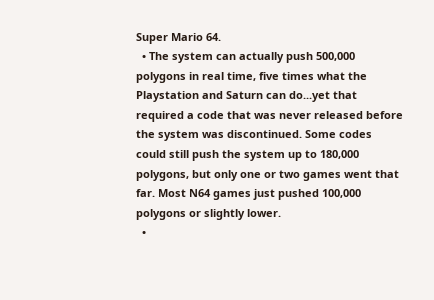Super Mario 64.
  • The system can actually push 500,000 polygons in real time, five times what the Playstation and Saturn can do...yet that required a code that was never released before the system was discontinued. Some codes could still push the system up to 180,000 polygons, but only one or two games went that far. Most N64 games just pushed 100,000 polygons or slightly lower.
  •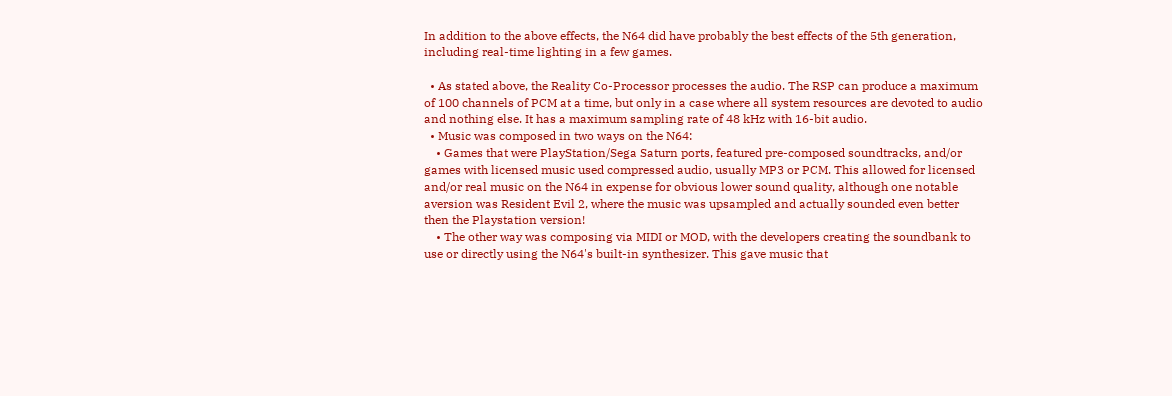In addition to the above effects, the N64 did have probably the best effects of the 5th generation, including real-time lighting in a few games.

  • As stated above, the Reality Co-Processor processes the audio. The RSP can produce a maximum of 100 channels of PCM at a time, but only in a case where all system resources are devoted to audio and nothing else. It has a maximum sampling rate of 48 kHz with 16-bit audio.
  • Music was composed in two ways on the N64:
    • Games that were PlayStation/Sega Saturn ports, featured pre-composed soundtracks, and/or games with licensed music used compressed audio, usually MP3 or PCM. This allowed for licensed and/or real music on the N64 in expense for obvious lower sound quality, although one notable aversion was Resident Evil 2, where the music was upsampled and actually sounded even better then the Playstation version!
    • The other way was composing via MIDI or MOD, with the developers creating the soundbank to use or directly using the N64's built-in synthesizer. This gave music that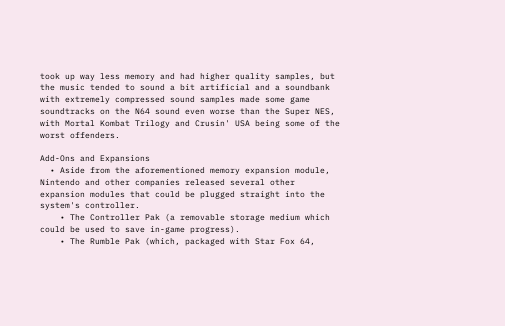took up way less memory and had higher quality samples, but the music tended to sound a bit artificial and a soundbank with extremely compressed sound samples made some game soundtracks on the N64 sound even worse than the Super NES, with Mortal Kombat Trilogy and Crusin' USA being some of the worst offenders.

Add-Ons and Expansions
  • Aside from the aforementioned memory expansion module, Nintendo and other companies released several other expansion modules that could be plugged straight into the system's controller.
    • The Controller Pak (a removable storage medium which could be used to save in-game progress).
    • The Rumble Pak (which, packaged with Star Fox 64,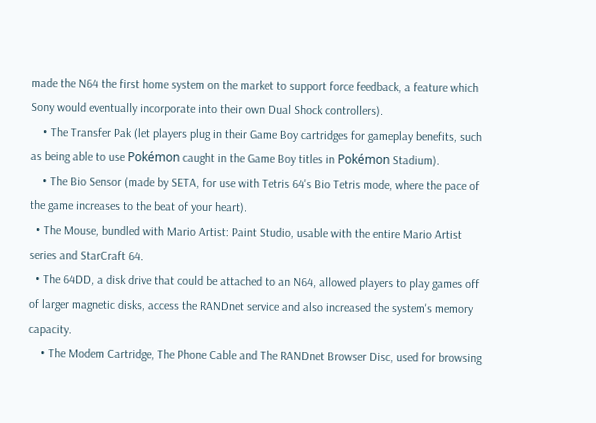made the N64 the first home system on the market to support force feedback, a feature which Sony would eventually incorporate into their own Dual Shock controllers).
    • The Transfer Pak (let players plug in their Game Boy cartridges for gameplay benefits, such as being able to use Pokémon caught in the Game Boy titles in Pokémon Stadium).
    • The Bio Sensor (made by SETA, for use with Tetris 64's Bio Tetris mode, where the pace of the game increases to the beat of your heart).
  • The Mouse, bundled with Mario Artist: Paint Studio, usable with the entire Mario Artist series and StarCraft 64.
  • The 64DD, a disk drive that could be attached to an N64, allowed players to play games off of larger magnetic disks, access the RANDnet service and also increased the system's memory capacity.
    • The Modem Cartridge, The Phone Cable and The RANDnet Browser Disc, used for browsing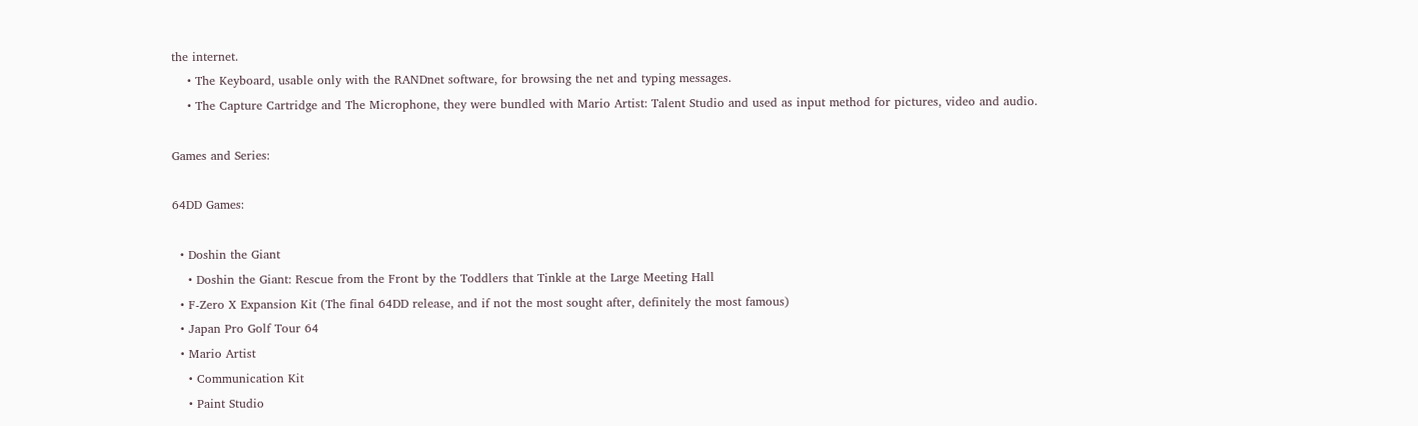the internet.
    • The Keyboard, usable only with the RANDnet software, for browsing the net and typing messages.
    • The Capture Cartridge and The Microphone, they were bundled with Mario Artist: Talent Studio and used as input method for pictures, video and audio.

Games and Series:

64DD Games:

  • Doshin the Giant
    • Doshin the Giant: Rescue from the Front by the Toddlers that Tinkle at the Large Meeting Hall
  • F-Zero X Expansion Kit (The final 64DD release, and if not the most sought after, definitely the most famous)
  • Japan Pro Golf Tour 64
  • Mario Artist
    • Communication Kit
    • Paint Studio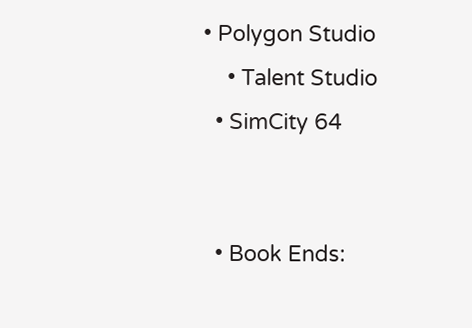• Polygon Studio
    • Talent Studio
  • SimCity 64


  • Book Ends: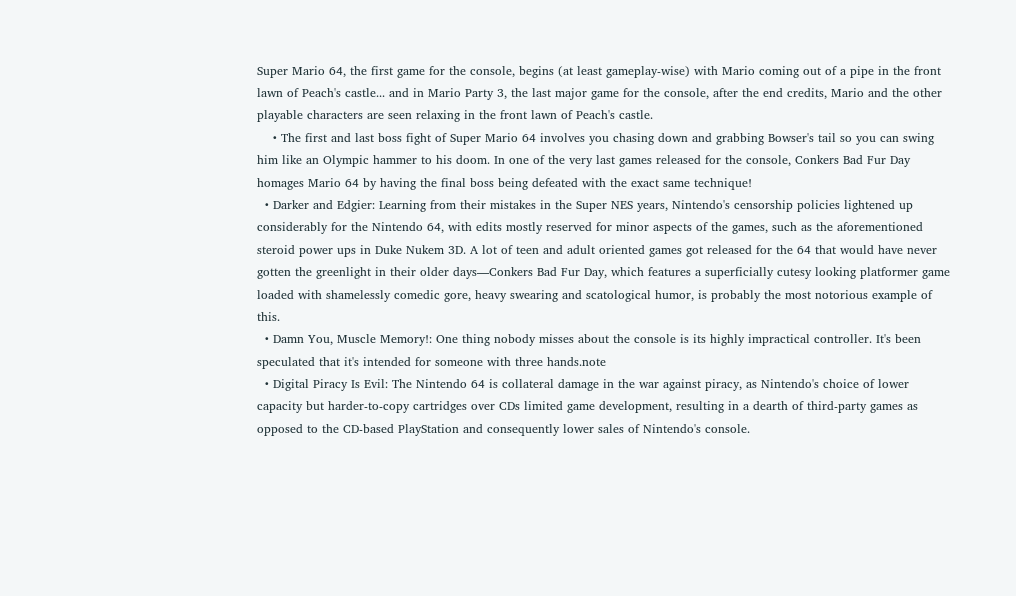Super Mario 64, the first game for the console, begins (at least gameplay-wise) with Mario coming out of a pipe in the front lawn of Peach's castle... and in Mario Party 3, the last major game for the console, after the end credits, Mario and the other playable characters are seen relaxing in the front lawn of Peach's castle.
    • The first and last boss fight of Super Mario 64 involves you chasing down and grabbing Bowser's tail so you can swing him like an Olympic hammer to his doom. In one of the very last games released for the console, Conkers Bad Fur Day homages Mario 64 by having the final boss being defeated with the exact same technique!
  • Darker and Edgier: Learning from their mistakes in the Super NES years, Nintendo's censorship policies lightened up considerably for the Nintendo 64, with edits mostly reserved for minor aspects of the games, such as the aforementioned steroid power ups in Duke Nukem 3D. A lot of teen and adult oriented games got released for the 64 that would have never gotten the greenlight in their older days—Conkers Bad Fur Day, which features a superficially cutesy looking platformer game loaded with shamelessly comedic gore, heavy swearing and scatological humor, is probably the most notorious example of this.
  • Damn You, Muscle Memory!: One thing nobody misses about the console is its highly impractical controller. It's been speculated that it's intended for someone with three hands.note
  • Digital Piracy Is Evil: The Nintendo 64 is collateral damage in the war against piracy, as Nintendo's choice of lower capacity but harder-to-copy cartridges over CDs limited game development, resulting in a dearth of third-party games as opposed to the CD-based PlayStation and consequently lower sales of Nintendo's console.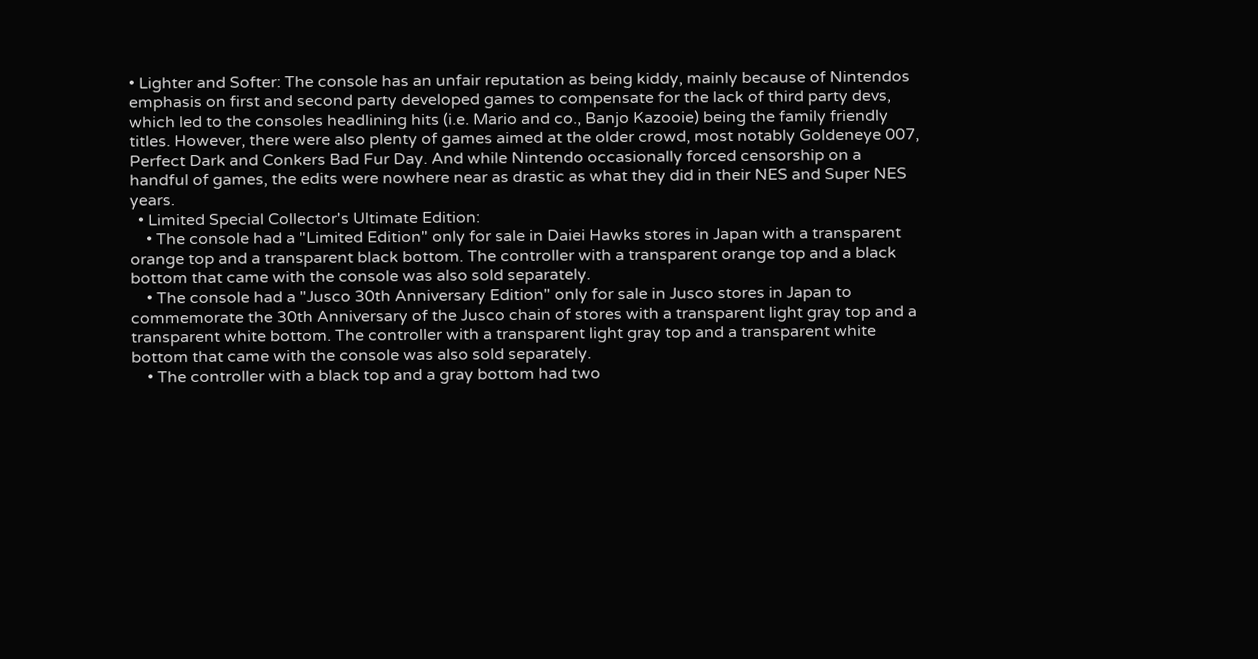• Lighter and Softer: The console has an unfair reputation as being kiddy, mainly because of Nintendos emphasis on first and second party developed games to compensate for the lack of third party devs, which led to the consoles headlining hits (i.e. Mario and co., Banjo Kazooie) being the family friendly titles. However, there were also plenty of games aimed at the older crowd, most notably Goldeneye 007, Perfect Dark and Conkers Bad Fur Day. And while Nintendo occasionally forced censorship on a handful of games, the edits were nowhere near as drastic as what they did in their NES and Super NES years.
  • Limited Special Collector's Ultimate Edition:
    • The console had a "Limited Edition" only for sale in Daiei Hawks stores in Japan with a transparent orange top and a transparent black bottom. The controller with a transparent orange top and a black bottom that came with the console was also sold separately.
    • The console had a "Jusco 30th Anniversary Edition" only for sale in Jusco stores in Japan to commemorate the 30th Anniversary of the Jusco chain of stores with a transparent light gray top and a transparent white bottom. The controller with a transparent light gray top and a transparent white bottom that came with the console was also sold separately.
    • The controller with a black top and a gray bottom had two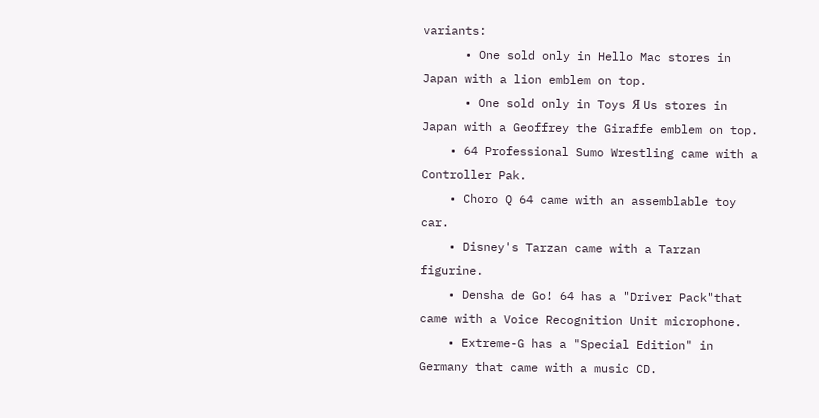variants:
      • One sold only in Hello Mac stores in Japan with a lion emblem on top.
      • One sold only in Toys Я Us stores in Japan with a Geoffrey the Giraffe emblem on top.
    • 64 Professional Sumo Wrestling came with a Controller Pak.
    • Choro Q 64 came with an assemblable toy car.
    • Disney's Tarzan came with a Tarzan figurine.
    • Densha de Go! 64 has a "Driver Pack"that came with a Voice Recognition Unit microphone.
    • Extreme-G has a "Special Edition" in Germany that came with a music CD.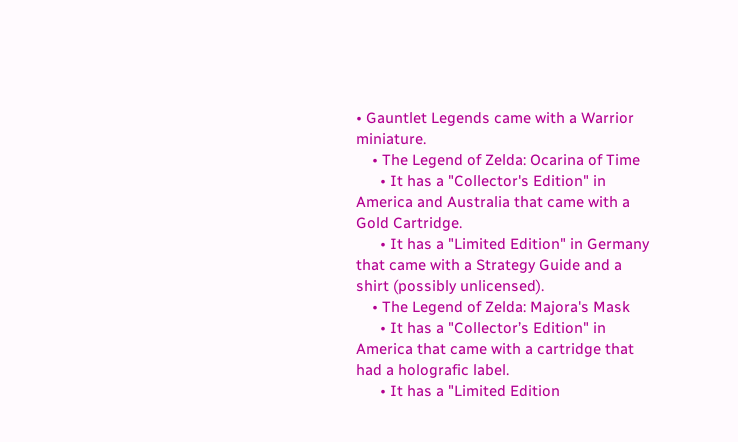• Gauntlet Legends came with a Warrior miniature.
    • The Legend of Zelda: Ocarina of Time
      • It has a "Collector's Edition" in America and Australia that came with a Gold Cartridge.
      • It has a "Limited Edition" in Germany that came with a Strategy Guide and a shirt (possibly unlicensed).
    • The Legend of Zelda: Majora's Mask
      • It has a "Collector’s Edition" in America that came with a cartridge that had a holografic label.
      • It has a "Limited Edition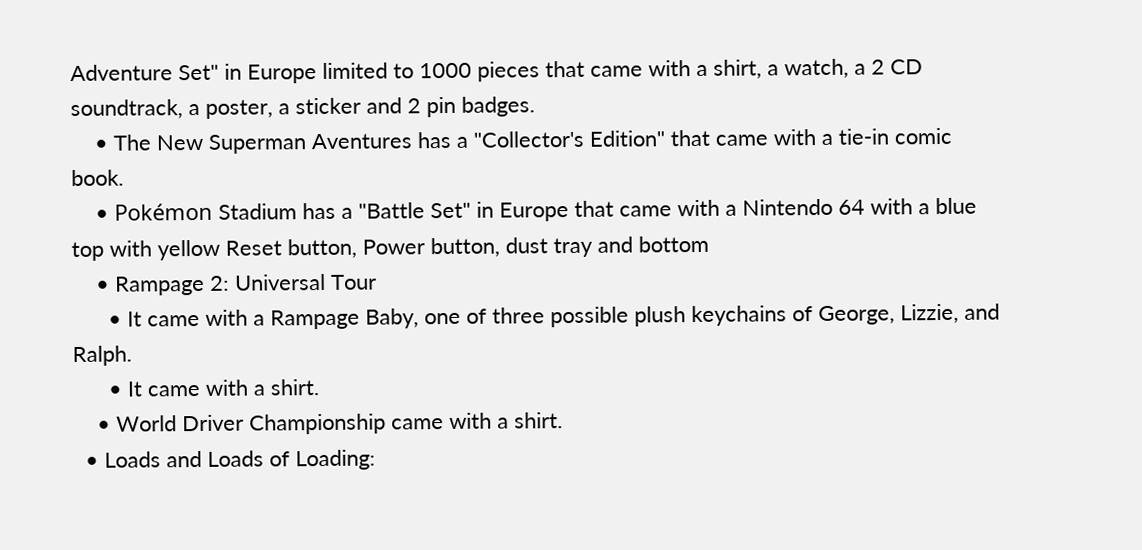Adventure Set" in Europe limited to 1000 pieces that came with a shirt, a watch, a 2 CD soundtrack, a poster, a sticker and 2 pin badges.
    • The New Superman Aventures has a "Collector's Edition" that came with a tie-in comic book.
    • Pokémon Stadium has a "Battle Set" in Europe that came with a Nintendo 64 with a blue top with yellow Reset button, Power button, dust tray and bottom
    • Rampage 2: Universal Tour
      • It came with a Rampage Baby, one of three possible plush keychains of George, Lizzie, and Ralph.
      • It came with a shirt.
    • World Driver Championship came with a shirt.
  • Loads and Loads of Loading: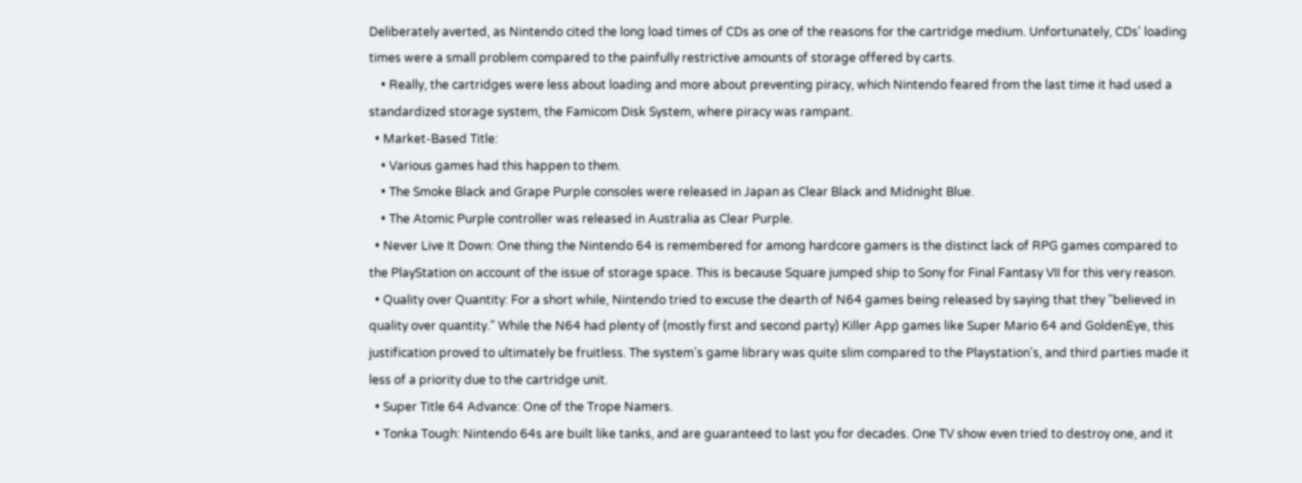Deliberately averted, as Nintendo cited the long load times of CDs as one of the reasons for the cartridge medium. Unfortunately, CDs' loading times were a small problem compared to the painfully restrictive amounts of storage offered by carts.
    • Really, the cartridges were less about loading and more about preventing piracy, which Nintendo feared from the last time it had used a standardized storage system, the Famicom Disk System, where piracy was rampant.
  • Market-Based Title:
    • Various games had this happen to them.
    • The Smoke Black and Grape Purple consoles were released in Japan as Clear Black and Midnight Blue.
    • The Atomic Purple controller was released in Australia as Clear Purple.
  • Never Live It Down: One thing the Nintendo 64 is remembered for among hardcore gamers is the distinct lack of RPG games compared to the PlayStation on account of the issue of storage space. This is because Square jumped ship to Sony for Final Fantasy VII for this very reason.
  • Quality over Quantity: For a short while, Nintendo tried to excuse the dearth of N64 games being released by saying that they "believed in quality over quantity." While the N64 had plenty of (mostly first and second party) Killer App games like Super Mario 64 and GoldenEye, this justification proved to ultimately be fruitless. The system's game library was quite slim compared to the Playstation's, and third parties made it less of a priority due to the cartridge unit.
  • Super Title 64 Advance: One of the Trope Namers.
  • Tonka Tough: Nintendo 64s are built like tanks, and are guaranteed to last you for decades. One TV show even tried to destroy one, and it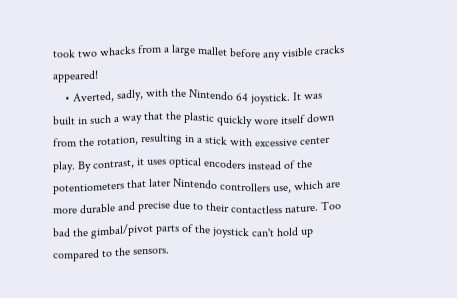took two whacks from a large mallet before any visible cracks appeared!
    • Averted, sadly, with the Nintendo 64 joystick. It was built in such a way that the plastic quickly wore itself down from the rotation, resulting in a stick with excessive center play. By contrast, it uses optical encoders instead of the potentiometers that later Nintendo controllers use, which are more durable and precise due to their contactless nature. Too bad the gimbal/pivot parts of the joystick can't hold up compared to the sensors.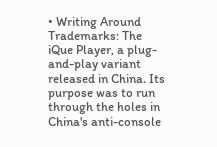• Writing Around Trademarks: The iQue Player, a plug-and-play variant released in China. Its purpose was to run through the holes in China's anti-console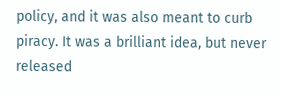policy, and it was also meant to curb piracy. It was a brilliant idea, but never released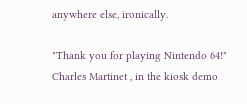anywhere else, ironically.

"Thank you for playing Nintendo 64!"
Charles Martinet , in the kiosk demo